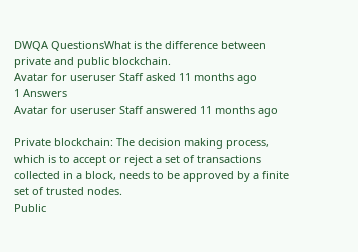DWQA QuestionsWhat is the difference between private and public blockchain.
Avatar for useruser Staff asked 11 months ago
1 Answers
Avatar for useruser Staff answered 11 months ago

Private blockchain: The decision making process, which is to accept or reject a set of transactions collected in a block, needs to be approved by a finite set of trusted nodes.
Public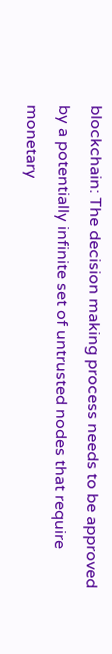blockchain: The decision making process needs to be approved by a potentially infinite set of untrusted nodes that require monetary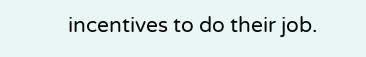incentives to do their job.